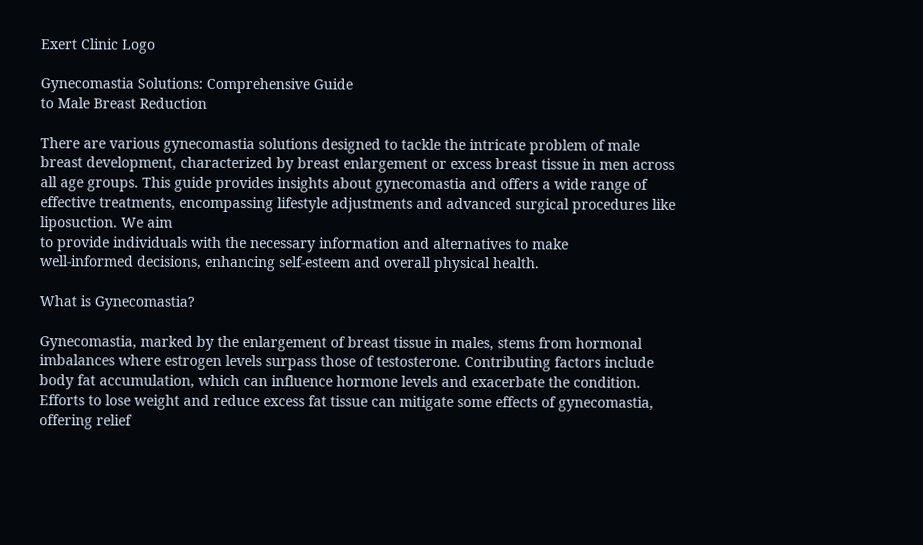Exert Clinic Logo

Gynecomastia Solutions: Comprehensive Guide
to Male Breast Reduction

There are various gynecomastia solutions designed to tackle the intricate problem of male breast development, characterized by breast enlargement or excess breast tissue in men across all age groups. This guide provides insights about gynecomastia and offers a wide range of effective treatments, encompassing lifestyle adjustments and advanced surgical procedures like liposuction. We aim
to provide individuals with the necessary information and alternatives to make
well-informed decisions, enhancing self-esteem and overall physical health.

What is Gynecomastia?

Gynecomastia, marked by the enlargement of breast tissue in males, stems from hormonal imbalances where estrogen levels surpass those of testosterone. Contributing factors include body fat accumulation, which can influence hormone levels and exacerbate the condition. Efforts to lose weight and reduce excess fat tissue can mitigate some effects of gynecomastia, offering relief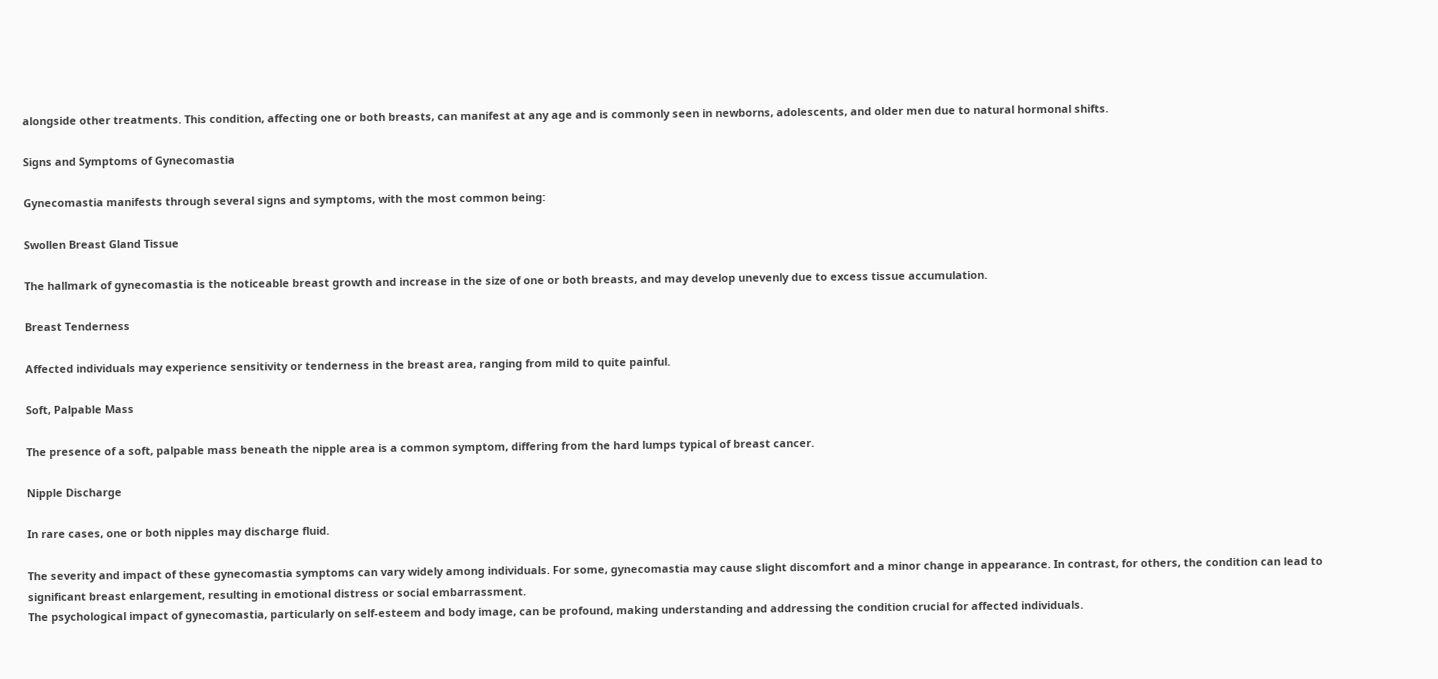alongside other treatments. This condition, affecting one or both breasts, can manifest at any age and is commonly seen in newborns, adolescents, and older men due to natural hormonal shifts.

Signs and Symptoms of Gynecomastia

Gynecomastia manifests through several signs and symptoms, with the most common being:

Swollen Breast Gland Tissue

The hallmark of gynecomastia is the noticeable breast growth and increase in the size of one or both breasts, and may develop unevenly due to excess tissue accumulation.

Breast Tenderness

Affected individuals may experience sensitivity or tenderness in the breast area, ranging from mild to quite painful.

Soft, Palpable Mass

The presence of a soft, palpable mass beneath the nipple area is a common symptom, differing from the hard lumps typical of breast cancer.

Nipple Discharge

In rare cases, one or both nipples may discharge fluid.

The severity and impact of these gynecomastia symptoms can vary widely among individuals. For some, gynecomastia may cause slight discomfort and a minor change in appearance. In contrast, for others, the condition can lead to significant breast enlargement, resulting in emotional distress or social embarrassment.
The psychological impact of gynecomastia, particularly on self-esteem and body image, can be profound, making understanding and addressing the condition crucial for affected individuals.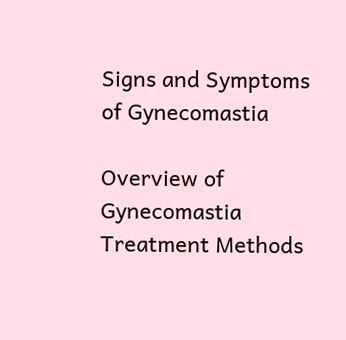Signs and Symptoms of Gynecomastia

Overview of Gynecomastia Treatment Methods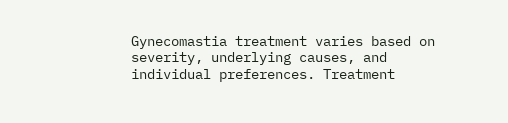Gynecomastia treatment varies based on severity, underlying causes, and individual preferences. Treatment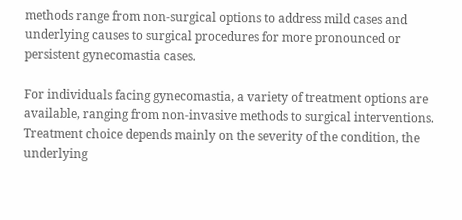methods range from non-surgical options to address mild cases and underlying causes to surgical procedures for more pronounced or persistent gynecomastia cases.

For individuals facing gynecomastia, a variety of treatment options are available, ranging from non-invasive methods to surgical interventions. Treatment choice depends mainly on the severity of the condition, the underlying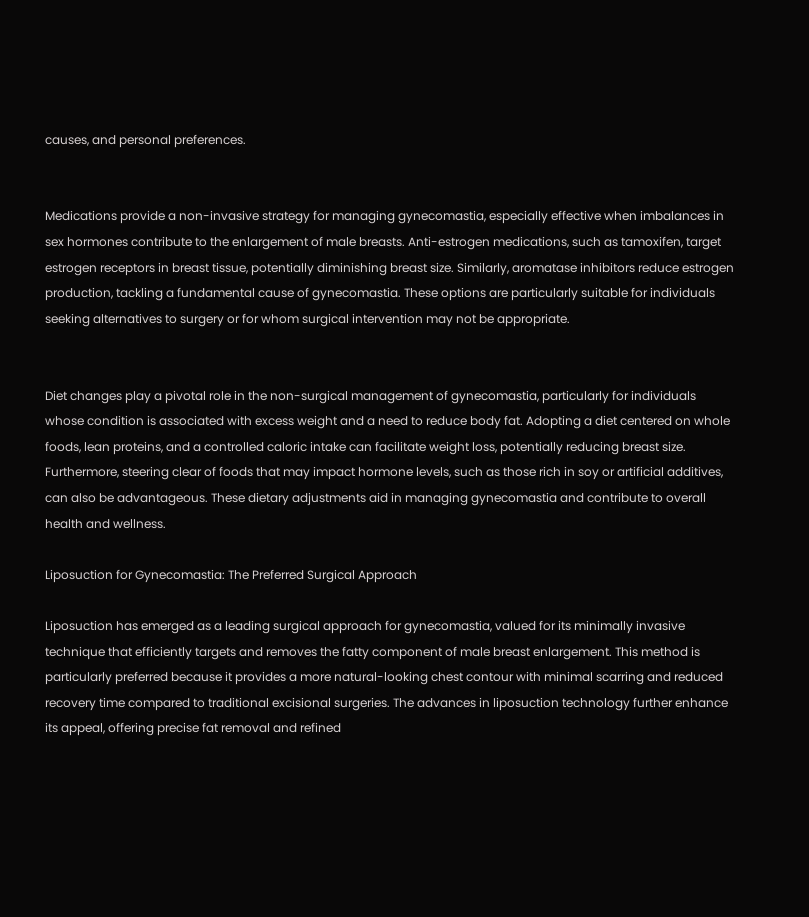causes, and personal preferences.


Medications provide a non-invasive strategy for managing gynecomastia, especially effective when imbalances in sex hormones contribute to the enlargement of male breasts. Anti-estrogen medications, such as tamoxifen, target estrogen receptors in breast tissue, potentially diminishing breast size. Similarly, aromatase inhibitors reduce estrogen production, tackling a fundamental cause of gynecomastia. These options are particularly suitable for individuals seeking alternatives to surgery or for whom surgical intervention may not be appropriate.


Diet changes play a pivotal role in the non-surgical management of gynecomastia, particularly for individuals whose condition is associated with excess weight and a need to reduce body fat. Adopting a diet centered on whole foods, lean proteins, and a controlled caloric intake can facilitate weight loss, potentially reducing breast size. Furthermore, steering clear of foods that may impact hormone levels, such as those rich in soy or artificial additives, can also be advantageous. These dietary adjustments aid in managing gynecomastia and contribute to overall health and wellness.

Liposuction for Gynecomastia: The Preferred Surgical Approach

Liposuction has emerged as a leading surgical approach for gynecomastia, valued for its minimally invasive technique that efficiently targets and removes the fatty component of male breast enlargement. This method is particularly preferred because it provides a more natural-looking chest contour with minimal scarring and reduced recovery time compared to traditional excisional surgeries. The advances in liposuction technology further enhance its appeal, offering precise fat removal and refined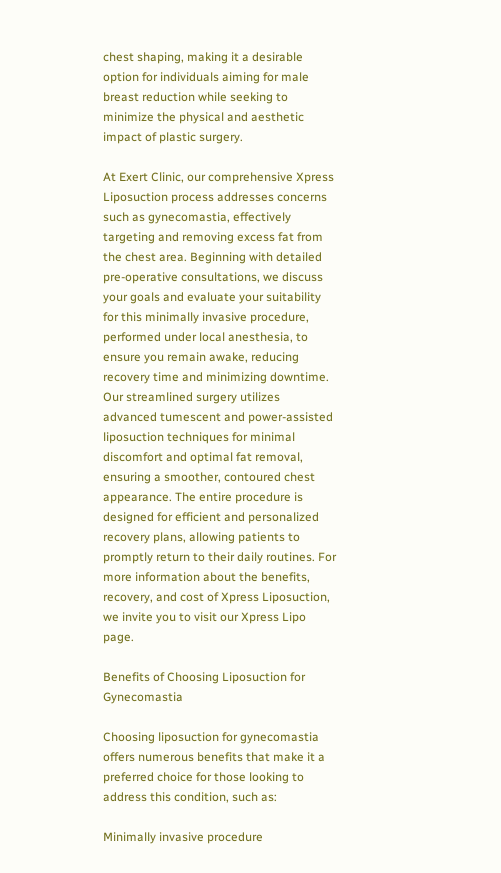chest shaping, making it a desirable option for individuals aiming for male breast reduction while seeking to minimize the physical and aesthetic impact of plastic surgery.

At Exert Clinic, our comprehensive Xpress Liposuction process addresses concerns such as gynecomastia, effectively targeting and removing excess fat from the chest area. Beginning with detailed pre-operative consultations, we discuss your goals and evaluate your suitability for this minimally invasive procedure, performed under local anesthesia, to ensure you remain awake, reducing recovery time and minimizing downtime. Our streamlined surgery utilizes advanced tumescent and power-assisted liposuction techniques for minimal discomfort and optimal fat removal, ensuring a smoother, contoured chest appearance. The entire procedure is designed for efficient and personalized recovery plans, allowing patients to promptly return to their daily routines. For more information about the benefits, recovery, and cost of Xpress Liposuction, we invite you to visit our Xpress Lipo page.

Benefits of Choosing Liposuction for Gynecomastia

Choosing liposuction for gynecomastia offers numerous benefits that make it a preferred choice for those looking to address this condition, such as:

Minimally invasive procedure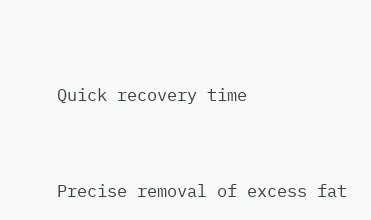Quick recovery time


Precise removal of excess fat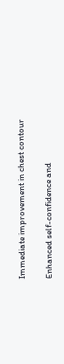Immediate improvement in chest contour

Enhanced self-confidence and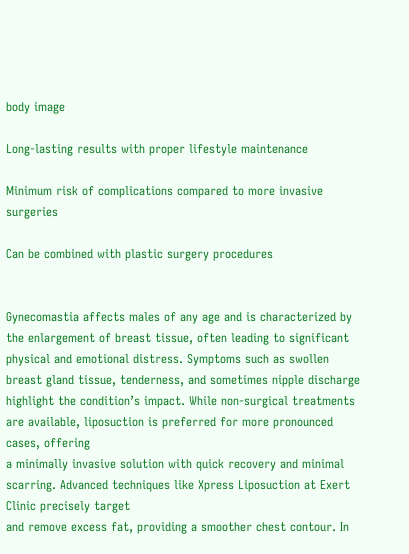body image

Long-lasting results with proper lifestyle maintenance

Minimum risk of complications compared to more invasive surgeries

Can be combined with plastic surgery procedures


Gynecomastia affects males of any age and is characterized by the enlargement of breast tissue, often leading to significant physical and emotional distress. Symptoms such as swollen breast gland tissue, tenderness, and sometimes nipple discharge highlight the condition’s impact. While non-surgical treatments are available, liposuction is preferred for more pronounced cases, offering
a minimally invasive solution with quick recovery and minimal scarring. Advanced techniques like Xpress Liposuction at Exert Clinic precisely target
and remove excess fat, providing a smoother chest contour. In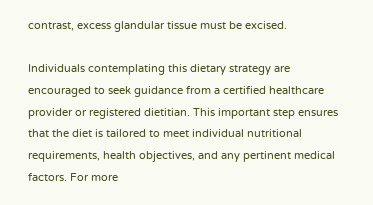contrast, excess glandular tissue must be excised.

Individuals contemplating this dietary strategy are encouraged to seek guidance from a certified healthcare provider or registered dietitian. This important step ensures that the diet is tailored to meet individual nutritional requirements, health objectives, and any pertinent medical factors. For more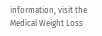information, visit the Medical Weight Loss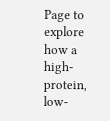Page to explore how a high-protein, low-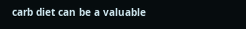carb diet can be a valuable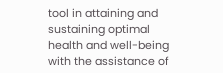tool in attaining and sustaining optimal health and well-being with the assistance of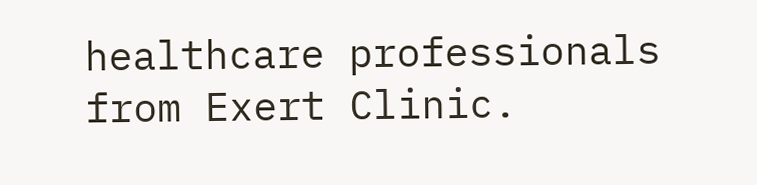healthcare professionals from Exert Clinic.